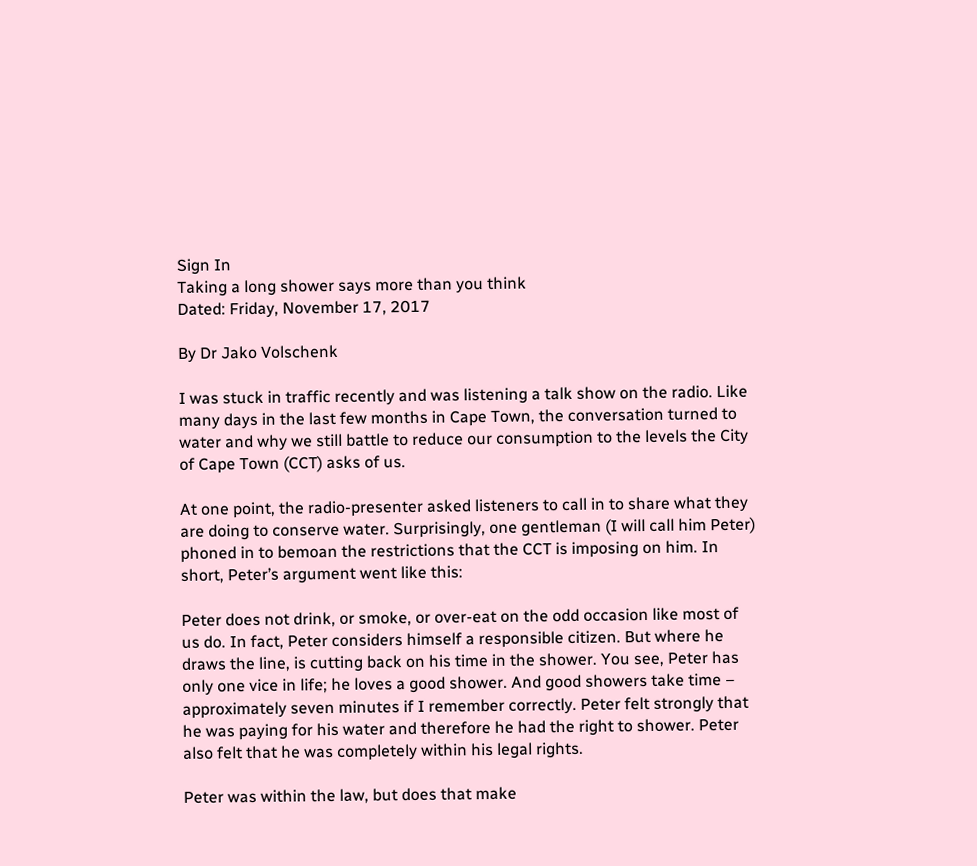Sign In
Taking a long shower says more than you think
Dated: Friday, November 17, 2017

By Dr Jako Volschenk

I was stuck in traffic recently and was listening a talk show on the radio. Like many days in the last few months in Cape Town, the conversation turned to water and why we still battle to reduce our consumption to the levels the City of Cape Town (CCT) asks of us.

At one point, the radio-presenter asked listeners to call in to share what they are doing to conserve water. Surprisingly, one gentleman (I will call him Peter) phoned in to bemoan the restrictions that the CCT is imposing on him. In short, Peter’s argument went like this:

Peter does not drink, or smoke, or over-eat on the odd occasion like most of us do. In fact, Peter considers himself a responsible citizen. But where he draws the line, is cutting back on his time in the shower. You see, Peter has only one vice in life; he loves a good shower. And good showers take time – approximately seven minutes if I remember correctly. Peter felt strongly that he was paying for his water and therefore he had the right to shower. Peter also felt that he was completely within his legal rights.

Peter was within the law, but does that make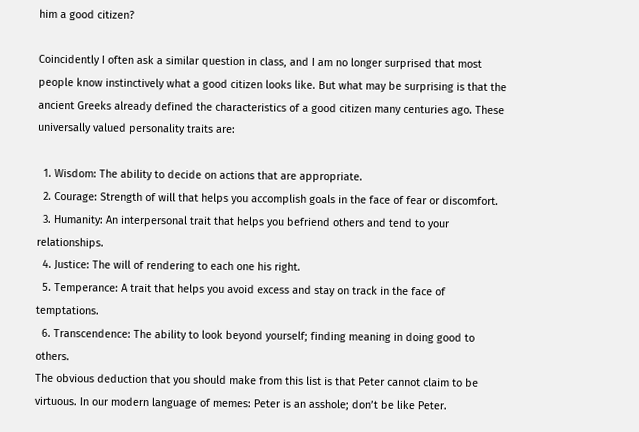him a good citizen?

Coincidently I often ask a similar question in class, and I am no longer surprised that most people know instinctively what a good citizen looks like. But what may be surprising is that the ancient Greeks already defined the characteristics of a good citizen many centuries ago. These universally valued personality traits are:

  1. Wisdom: The ability to decide on actions that are appropriate.
  2. Courage: Strength of will that helps you accomplish goals in the face of fear or discomfort.
  3. Humanity: An interpersonal trait that helps you befriend others and tend to your relationships.
  4. Justice: The will of rendering to each one his right.
  5. Temperance: A trait that helps you avoid excess and stay on track in the face of temptations.
  6. Transcendence: The ability to look beyond yourself; finding meaning in doing good to others.
The obvious deduction that you should make from this list is that Peter cannot claim to be virtuous. In our modern language of memes: Peter is an asshole; don’t be like Peter.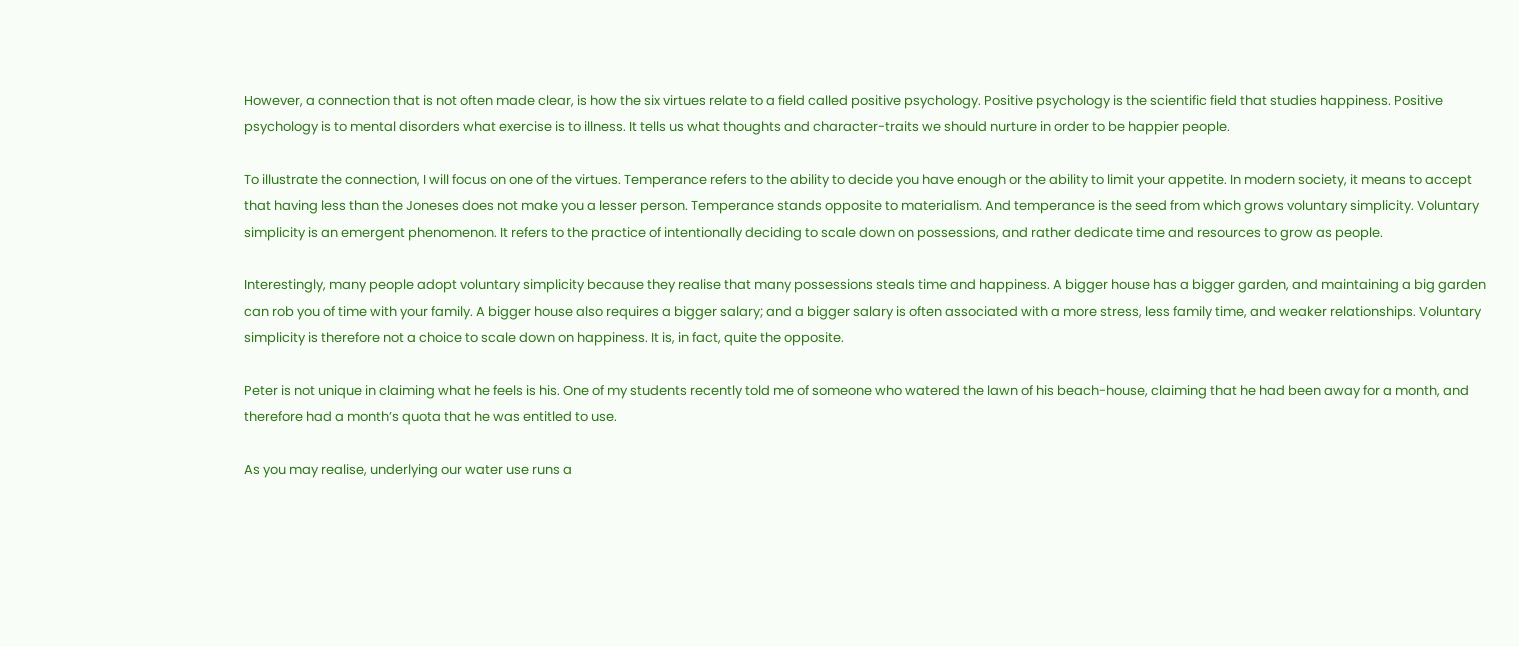However, a connection that is not often made clear, is how the six virtues relate to a field called positive psychology. Positive psychology is the scientific field that studies happiness. Positive psychology is to mental disorders what exercise is to illness. It tells us what thoughts and character-traits we should nurture in order to be happier people.

To illustrate the connection, I will focus on one of the virtues. Temperance refers to the ability to decide you have enough or the ability to limit your appetite. In modern society, it means to accept that having less than the Joneses does not make you a lesser person. Temperance stands opposite to materialism. And temperance is the seed from which grows voluntary simplicity. Voluntary simplicity is an emergent phenomenon. It refers to the practice of intentionally deciding to scale down on possessions, and rather dedicate time and resources to grow as people.

Interestingly, many people adopt voluntary simplicity because they realise that many possessions steals time and happiness. A bigger house has a bigger garden, and maintaining a big garden can rob you of time with your family. A bigger house also requires a bigger salary; and a bigger salary is often associated with a more stress, less family time, and weaker relationships. Voluntary simplicity is therefore not a choice to scale down on happiness. It is, in fact, quite the opposite.

Peter is not unique in claiming what he feels is his. One of my students recently told me of someone who watered the lawn of his beach-house, claiming that he had been away for a month, and therefore had a month’s quota that he was entitled to use.

As you may realise, underlying our water use runs a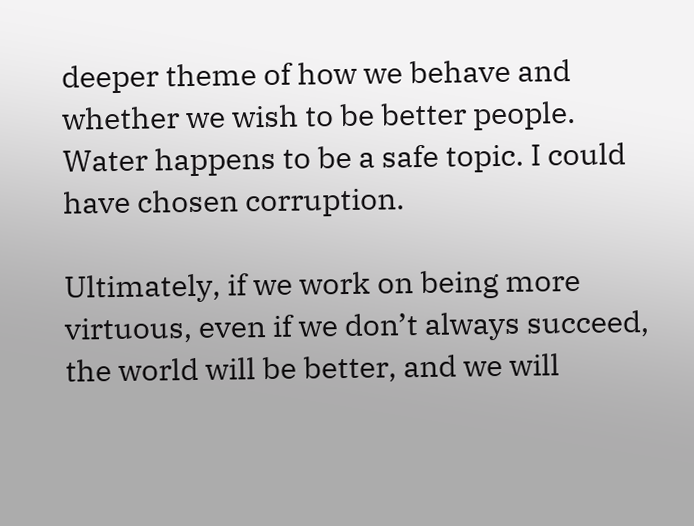deeper theme of how we behave and whether we wish to be better people. Water happens to be a safe topic. I could have chosen corruption.

Ultimately, if we work on being more virtuous, even if we don’t always succeed, the world will be better, and we will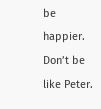be happier. Don’t be like Peter.